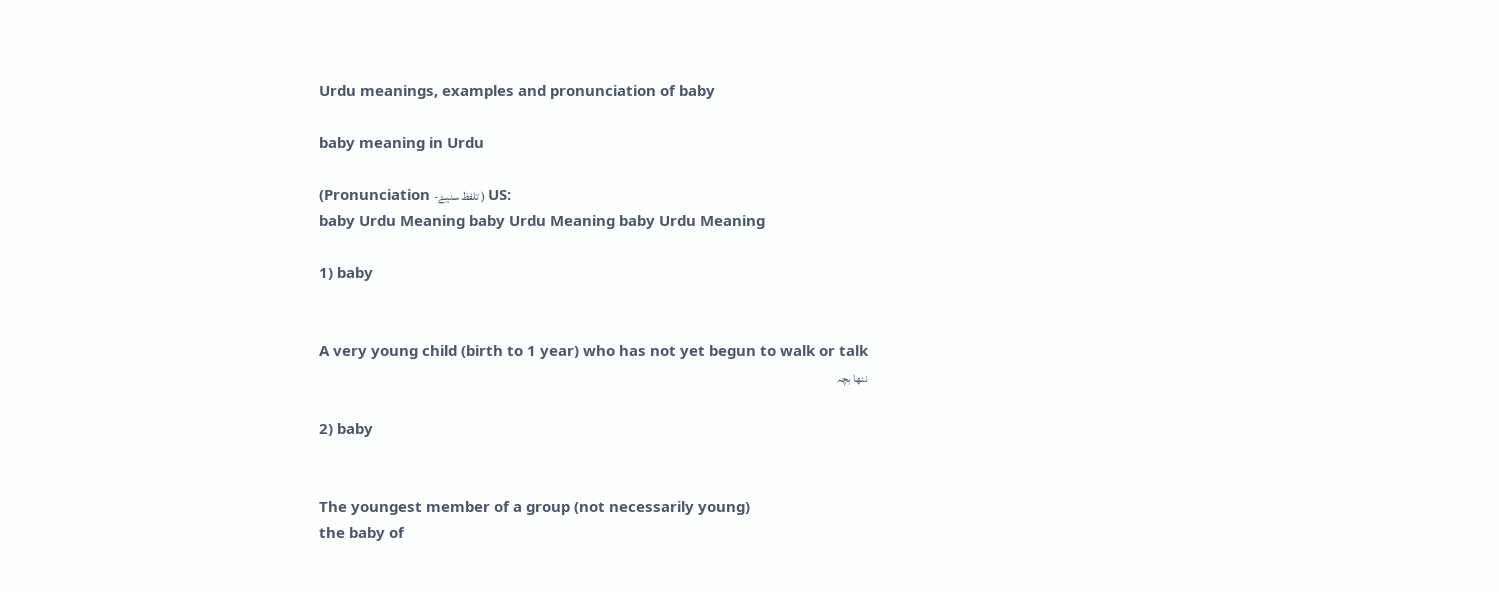Urdu meanings, examples and pronunciation of baby

baby meaning in Urdu

(Pronunciation -تلفظ سنیۓ ) US:
baby Urdu Meaning baby Urdu Meaning baby Urdu Meaning

1) baby


A very young child (birth to 1 year) who has not yet begun to walk or talk
ننھا بچہ

2) baby


The youngest member of a group (not necessarily young)
the baby of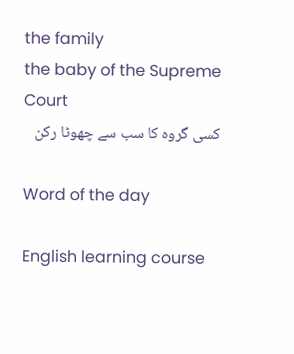the family
the baby of the Supreme Court
کسی گروہ کا سب سے چھوٹا رکن

Word of the day

English learning course